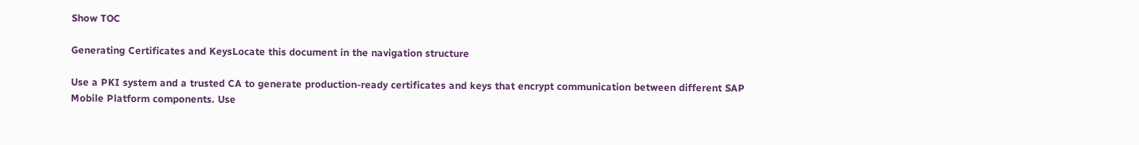Show TOC

Generating Certificates and KeysLocate this document in the navigation structure

Use a PKI system and a trusted CA to generate production-ready certificates and keys that encrypt communication between different SAP Mobile Platform components. Use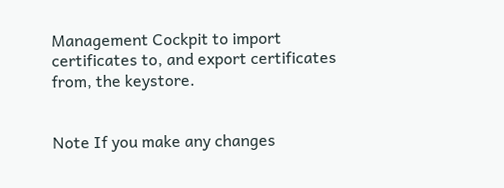Management Cockpit to import certificates to, and export certificates from, the keystore.


Note If you make any changes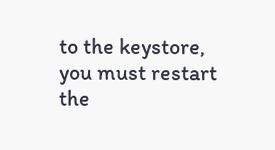to the keystore, you must restart the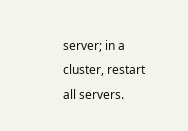server; in a cluster, restart all servers.